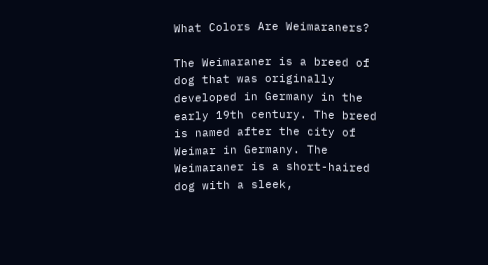What Colors Are Weimaraners?

The Weimaraner is a breed of dog that was originally developed in Germany in the early 19th century. The breed is named after the city of Weimar in Germany. The Weimaraner is a short-haired dog with a sleek,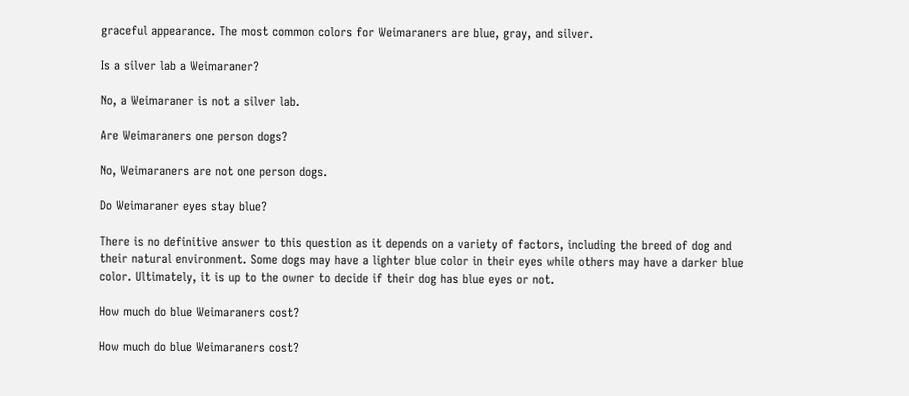graceful appearance. The most common colors for Weimaraners are blue, gray, and silver.

Is a silver lab a Weimaraner?

No, a Weimaraner is not a silver lab.

Are Weimaraners one person dogs?

No, Weimaraners are not one person dogs.

Do Weimaraner eyes stay blue?

There is no definitive answer to this question as it depends on a variety of factors, including the breed of dog and their natural environment. Some dogs may have a lighter blue color in their eyes while others may have a darker blue color. Ultimately, it is up to the owner to decide if their dog has blue eyes or not.

How much do blue Weimaraners cost?

How much do blue Weimaraners cost?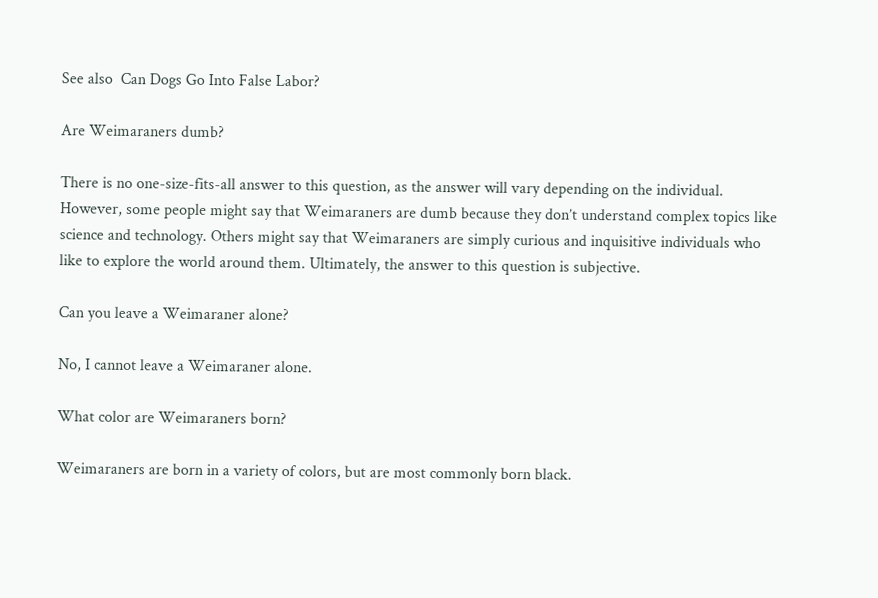See also  Can Dogs Go Into False Labor?

Are Weimaraners dumb?

There is no one-size-fits-all answer to this question, as the answer will vary depending on the individual. However, some people might say that Weimaraners are dumb because they don’t understand complex topics like science and technology. Others might say that Weimaraners are simply curious and inquisitive individuals who like to explore the world around them. Ultimately, the answer to this question is subjective.

Can you leave a Weimaraner alone?

No, I cannot leave a Weimaraner alone.

What color are Weimaraners born?

Weimaraners are born in a variety of colors, but are most commonly born black.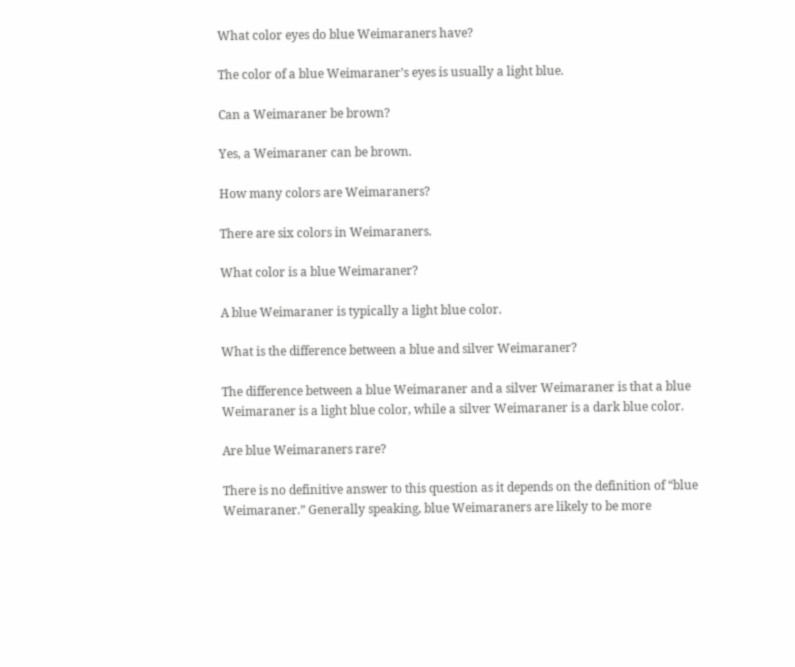What color eyes do blue Weimaraners have?

The color of a blue Weimaraner’s eyes is usually a light blue.

Can a Weimaraner be brown?

Yes, a Weimaraner can be brown.

How many colors are Weimaraners?

There are six colors in Weimaraners.

What color is a blue Weimaraner?

A blue Weimaraner is typically a light blue color.

What is the difference between a blue and silver Weimaraner?

The difference between a blue Weimaraner and a silver Weimaraner is that a blue Weimaraner is a light blue color, while a silver Weimaraner is a dark blue color.

Are blue Weimaraners rare?

There is no definitive answer to this question as it depends on the definition of “blue Weimaraner.” Generally speaking, blue Weimaraners are likely to be more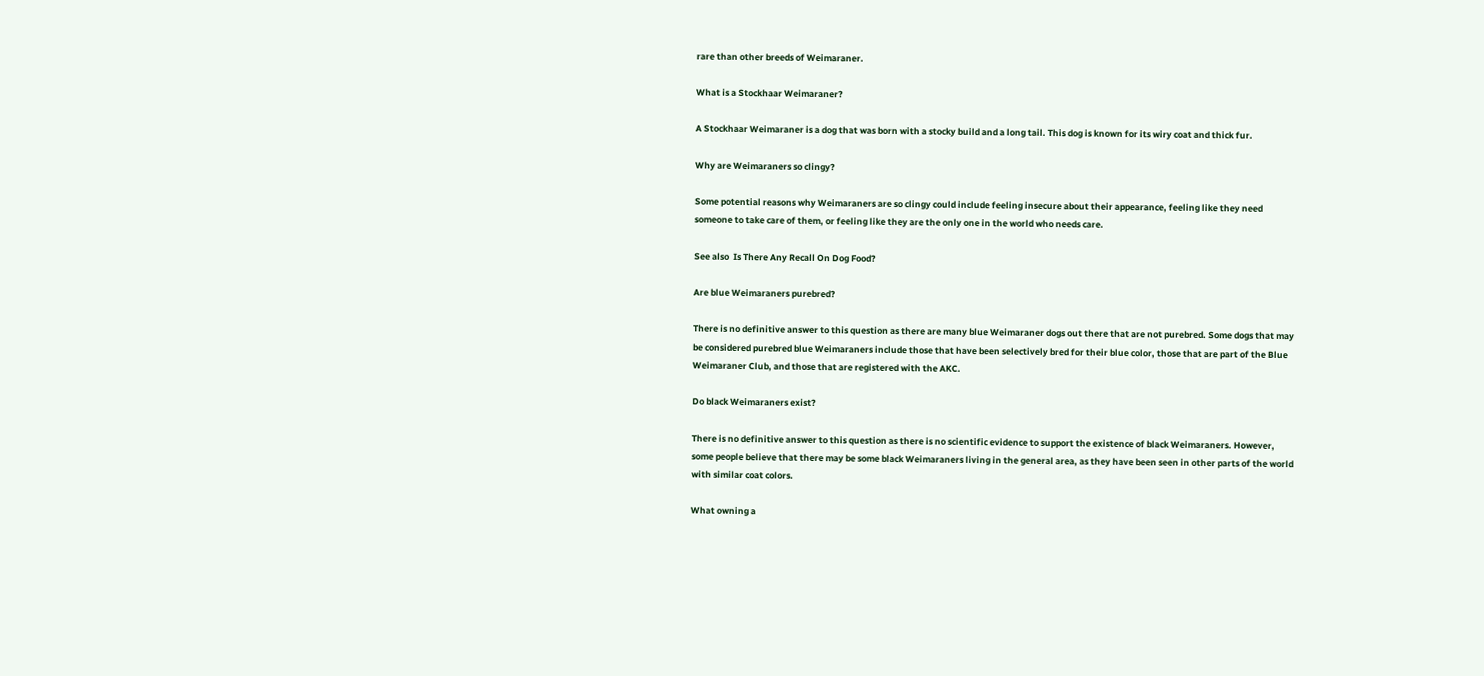rare than other breeds of Weimaraner.

What is a Stockhaar Weimaraner?

A Stockhaar Weimaraner is a dog that was born with a stocky build and a long tail. This dog is known for its wiry coat and thick fur.

Why are Weimaraners so clingy?

Some potential reasons why Weimaraners are so clingy could include feeling insecure about their appearance, feeling like they need someone to take care of them, or feeling like they are the only one in the world who needs care.

See also  Is There Any Recall On Dog Food?

Are blue Weimaraners purebred?

There is no definitive answer to this question as there are many blue Weimaraner dogs out there that are not purebred. Some dogs that may be considered purebred blue Weimaraners include those that have been selectively bred for their blue color, those that are part of the Blue Weimaraner Club, and those that are registered with the AKC.

Do black Weimaraners exist?

There is no definitive answer to this question as there is no scientific evidence to support the existence of black Weimaraners. However, some people believe that there may be some black Weimaraners living in the general area, as they have been seen in other parts of the world with similar coat colors.

What owning a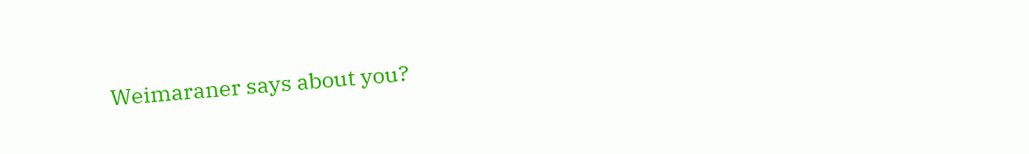Weimaraner says about you?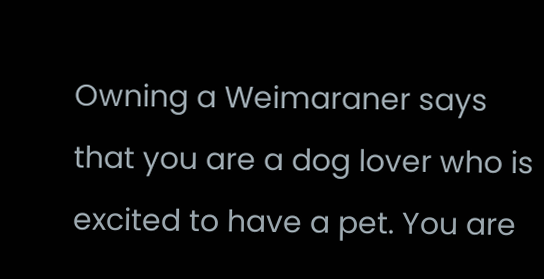Owning a Weimaraner says that you are a dog lover who is excited to have a pet. You are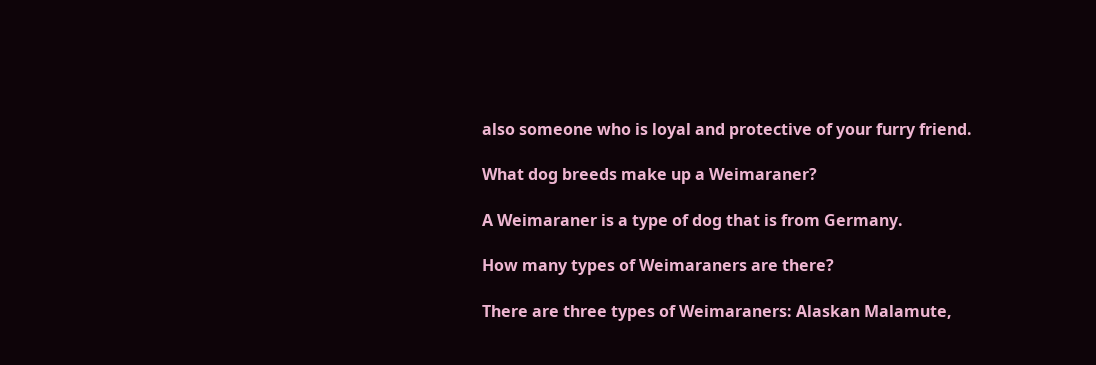also someone who is loyal and protective of your furry friend.

What dog breeds make up a Weimaraner?

A Weimaraner is a type of dog that is from Germany.

How many types of Weimaraners are there?

There are three types of Weimaraners: Alaskan Malamute,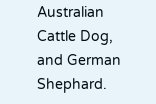Australian Cattle Dog, and German Shephard.